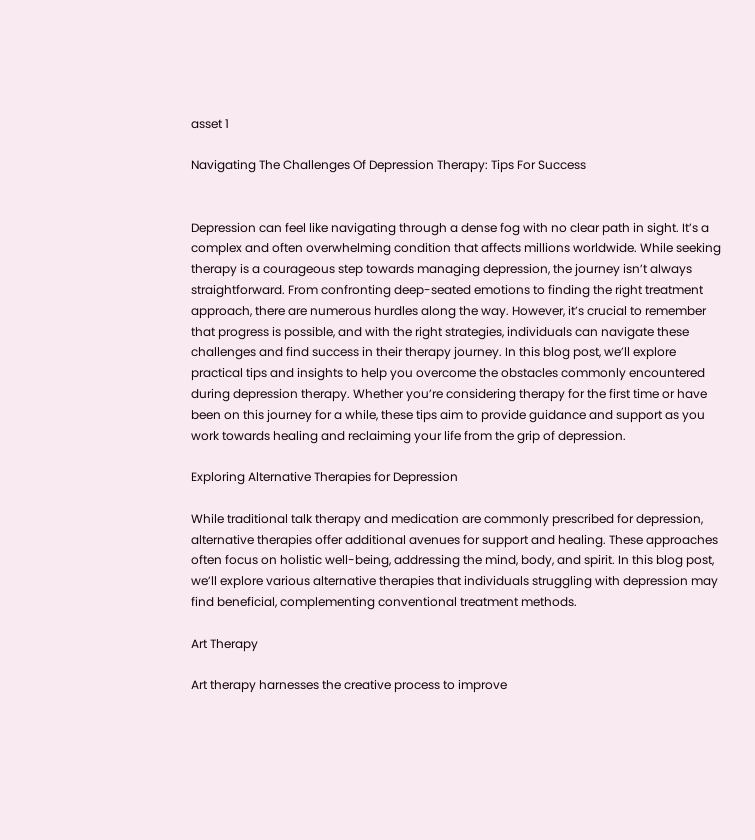asset 1

Navigating The Challenges Of Depression Therapy: Tips For Success


Depression can feel like navigating through a dense fog with no clear path in sight. It’s a complex and often overwhelming condition that affects millions worldwide. While seeking therapy is a courageous step towards managing depression, the journey isn’t always straightforward. From confronting deep-seated emotions to finding the right treatment approach, there are numerous hurdles along the way. However, it’s crucial to remember that progress is possible, and with the right strategies, individuals can navigate these challenges and find success in their therapy journey. In this blog post, we’ll explore practical tips and insights to help you overcome the obstacles commonly encountered during depression therapy. Whether you’re considering therapy for the first time or have been on this journey for a while, these tips aim to provide guidance and support as you work towards healing and reclaiming your life from the grip of depression.

Exploring Alternative Therapies for Depression

While traditional talk therapy and medication are commonly prescribed for depression, alternative therapies offer additional avenues for support and healing. These approaches often focus on holistic well-being, addressing the mind, body, and spirit. In this blog post, we’ll explore various alternative therapies that individuals struggling with depression may find beneficial, complementing conventional treatment methods.

Art Therapy

Art therapy harnesses the creative process to improve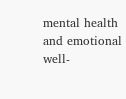mental health and emotional well-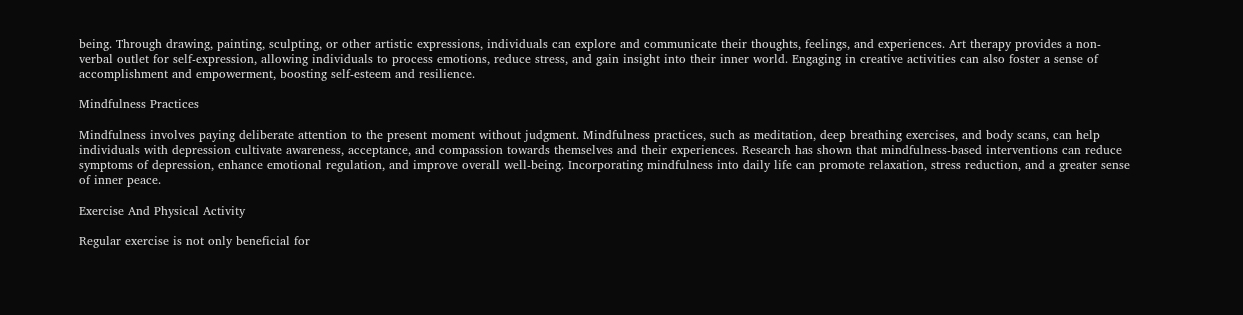being. Through drawing, painting, sculpting, or other artistic expressions, individuals can explore and communicate their thoughts, feelings, and experiences. Art therapy provides a non-verbal outlet for self-expression, allowing individuals to process emotions, reduce stress, and gain insight into their inner world. Engaging in creative activities can also foster a sense of accomplishment and empowerment, boosting self-esteem and resilience.

Mindfulness Practices

Mindfulness involves paying deliberate attention to the present moment without judgment. Mindfulness practices, such as meditation, deep breathing exercises, and body scans, can help individuals with depression cultivate awareness, acceptance, and compassion towards themselves and their experiences. Research has shown that mindfulness-based interventions can reduce symptoms of depression, enhance emotional regulation, and improve overall well-being. Incorporating mindfulness into daily life can promote relaxation, stress reduction, and a greater sense of inner peace.

Exercise And Physical Activity

Regular exercise is not only beneficial for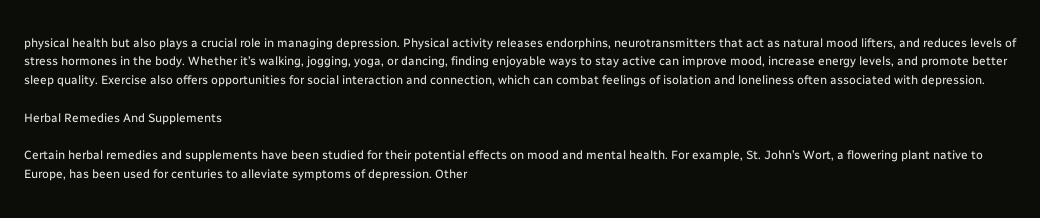physical health but also plays a crucial role in managing depression. Physical activity releases endorphins, neurotransmitters that act as natural mood lifters, and reduces levels of stress hormones in the body. Whether it’s walking, jogging, yoga, or dancing, finding enjoyable ways to stay active can improve mood, increase energy levels, and promote better sleep quality. Exercise also offers opportunities for social interaction and connection, which can combat feelings of isolation and loneliness often associated with depression.

Herbal Remedies And Supplements

Certain herbal remedies and supplements have been studied for their potential effects on mood and mental health. For example, St. John’s Wort, a flowering plant native to Europe, has been used for centuries to alleviate symptoms of depression. Other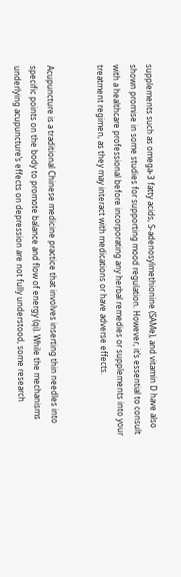supplements such as omega-3 fatty acids, S-adenosylmethionine (SAMe), and vitamin D have also shown promise in some studies for supporting mood regulation. However, it’s essential to consult with a healthcare professional before incorporating any herbal remedies or supplements into your treatment regimen, as they may interact with medications or have adverse effects.


Acupuncture is a traditional Chinese medicine practice that involves inserting thin needles into specific points on the body to promote balance and flow of energy (qi). While the mechanisms underlying acupuncture’s effects on depression are not fully understood, some research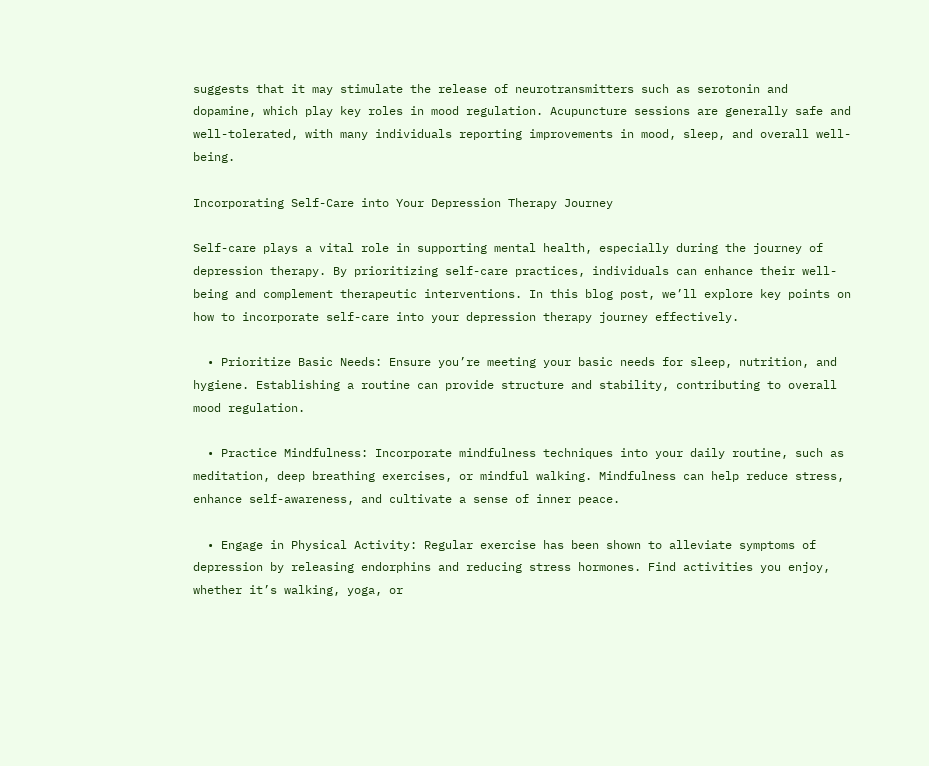suggests that it may stimulate the release of neurotransmitters such as serotonin and dopamine, which play key roles in mood regulation. Acupuncture sessions are generally safe and well-tolerated, with many individuals reporting improvements in mood, sleep, and overall well-being.

Incorporating Self-Care into Your Depression Therapy Journey

Self-care plays a vital role in supporting mental health, especially during the journey of depression therapy. By prioritizing self-care practices, individuals can enhance their well-being and complement therapeutic interventions. In this blog post, we’ll explore key points on how to incorporate self-care into your depression therapy journey effectively.

  • Prioritize Basic Needs: Ensure you’re meeting your basic needs for sleep, nutrition, and hygiene. Establishing a routine can provide structure and stability, contributing to overall mood regulation.

  • Practice Mindfulness: Incorporate mindfulness techniques into your daily routine, such as meditation, deep breathing exercises, or mindful walking. Mindfulness can help reduce stress, enhance self-awareness, and cultivate a sense of inner peace.

  • Engage in Physical Activity: Regular exercise has been shown to alleviate symptoms of depression by releasing endorphins and reducing stress hormones. Find activities you enjoy, whether it’s walking, yoga, or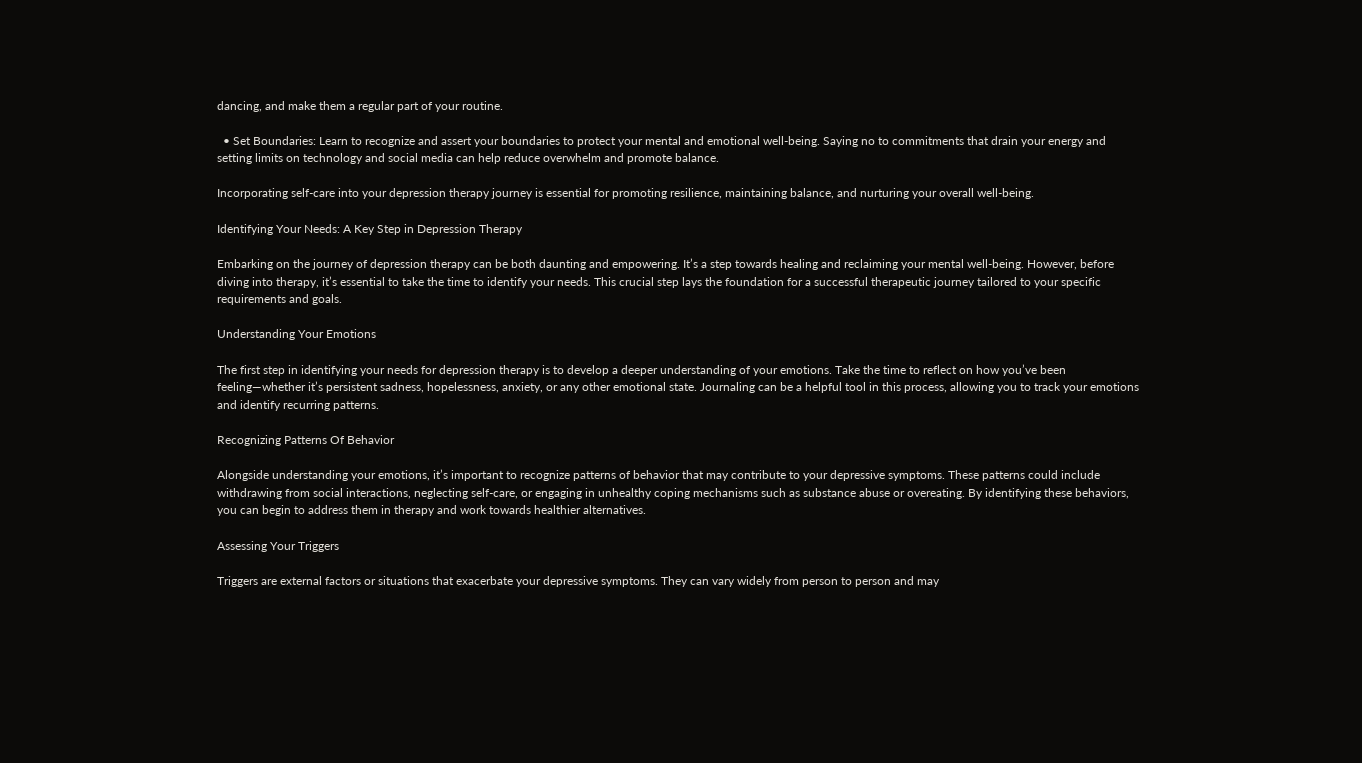dancing, and make them a regular part of your routine.

  • Set Boundaries: Learn to recognize and assert your boundaries to protect your mental and emotional well-being. Saying no to commitments that drain your energy and setting limits on technology and social media can help reduce overwhelm and promote balance.

Incorporating self-care into your depression therapy journey is essential for promoting resilience, maintaining balance, and nurturing your overall well-being.

Identifying Your Needs: A Key Step in Depression Therapy

Embarking on the journey of depression therapy can be both daunting and empowering. It’s a step towards healing and reclaiming your mental well-being. However, before diving into therapy, it’s essential to take the time to identify your needs. This crucial step lays the foundation for a successful therapeutic journey tailored to your specific requirements and goals.

Understanding Your Emotions

The first step in identifying your needs for depression therapy is to develop a deeper understanding of your emotions. Take the time to reflect on how you’ve been feeling—whether it’s persistent sadness, hopelessness, anxiety, or any other emotional state. Journaling can be a helpful tool in this process, allowing you to track your emotions and identify recurring patterns.

Recognizing Patterns Of Behavior

Alongside understanding your emotions, it’s important to recognize patterns of behavior that may contribute to your depressive symptoms. These patterns could include withdrawing from social interactions, neglecting self-care, or engaging in unhealthy coping mechanisms such as substance abuse or overeating. By identifying these behaviors, you can begin to address them in therapy and work towards healthier alternatives.

Assessing Your Triggers

Triggers are external factors or situations that exacerbate your depressive symptoms. They can vary widely from person to person and may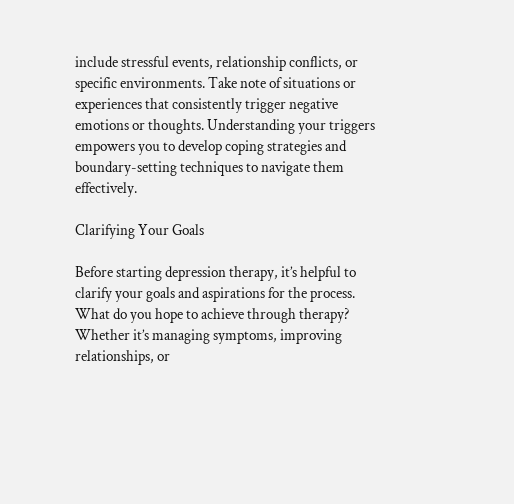include stressful events, relationship conflicts, or specific environments. Take note of situations or experiences that consistently trigger negative emotions or thoughts. Understanding your triggers empowers you to develop coping strategies and boundary-setting techniques to navigate them effectively.

Clarifying Your Goals

Before starting depression therapy, it’s helpful to clarify your goals and aspirations for the process. What do you hope to achieve through therapy? Whether it’s managing symptoms, improving relationships, or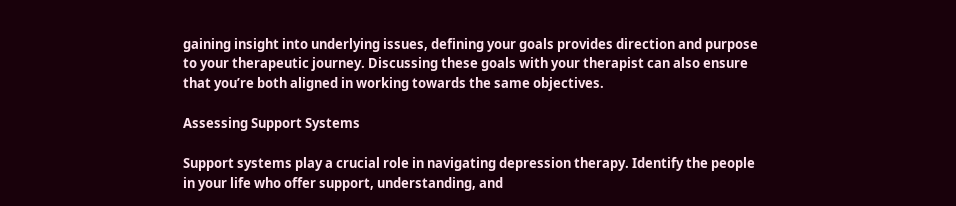gaining insight into underlying issues, defining your goals provides direction and purpose to your therapeutic journey. Discussing these goals with your therapist can also ensure that you’re both aligned in working towards the same objectives.

Assessing Support Systems

Support systems play a crucial role in navigating depression therapy. Identify the people in your life who offer support, understanding, and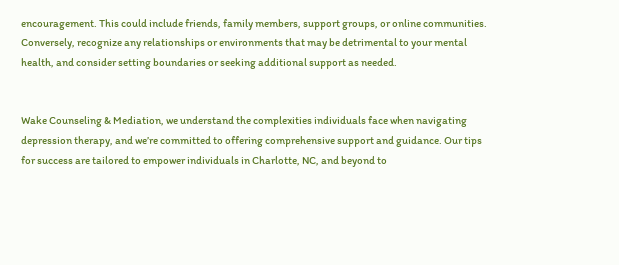encouragement. This could include friends, family members, support groups, or online communities. Conversely, recognize any relationships or environments that may be detrimental to your mental health, and consider setting boundaries or seeking additional support as needed.


Wake Counseling & Mediation, we understand the complexities individuals face when navigating depression therapy, and we’re committed to offering comprehensive support and guidance. Our tips for success are tailored to empower individuals in Charlotte, NC, and beyond to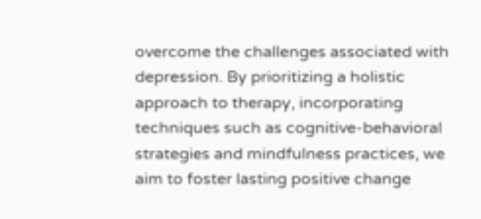overcome the challenges associated with depression. By prioritizing a holistic approach to therapy, incorporating techniques such as cognitive-behavioral strategies and mindfulness practices, we aim to foster lasting positive change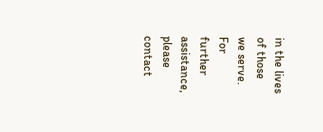in the lives of those we serve. For further assistance, please contact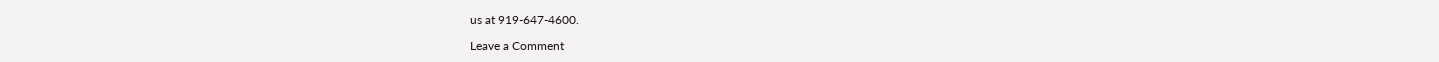us at 919-647-4600.

Leave a Comment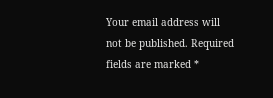Your email address will not be published. Required fields are marked *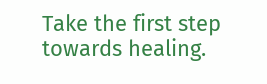Take the first step towards healing.